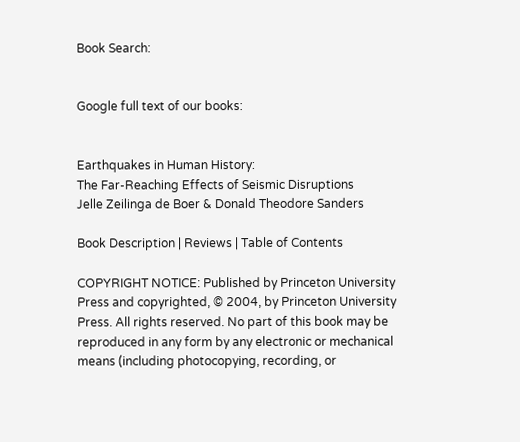Book Search:


Google full text of our books:


Earthquakes in Human History:
The Far-Reaching Effects of Seismic Disruptions
Jelle Zeilinga de Boer & Donald Theodore Sanders

Book Description | Reviews | Table of Contents

COPYRIGHT NOTICE: Published by Princeton University Press and copyrighted, © 2004, by Princeton University Press. All rights reserved. No part of this book may be reproduced in any form by any electronic or mechanical means (including photocopying, recording, or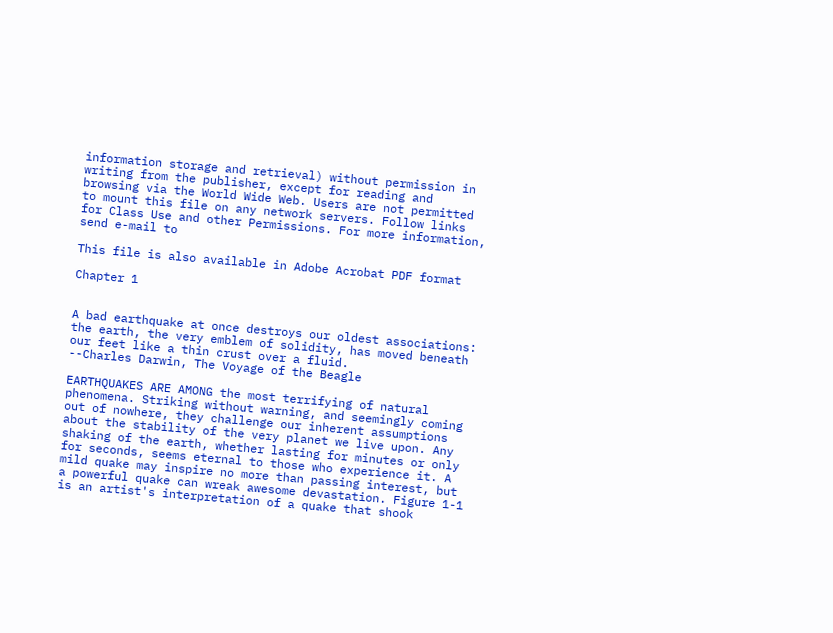information storage and retrieval) without permission in writing from the publisher, except for reading and browsing via the World Wide Web. Users are not permitted to mount this file on any network servers. Follow links for Class Use and other Permissions. For more information, send e-mail to

This file is also available in Adobe Acrobat PDF format

Chapter 1


A bad earthquake at once destroys our oldest associations: the earth, the very emblem of solidity, has moved beneath our feet like a thin crust over a fluid.
--Charles Darwin, The Voyage of the Beagle

EARTHQUAKES ARE AMONG the most terrifying of natural phenomena. Striking without warning, and seemingly coming out of nowhere, they challenge our inherent assumptions about the stability of the very planet we live upon. Any shaking of the earth, whether lasting for minutes or only for seconds, seems eternal to those who experience it. A mild quake may inspire no more than passing interest, but a powerful quake can wreak awesome devastation. Figure 1-1 is an artist's interpretation of a quake that shook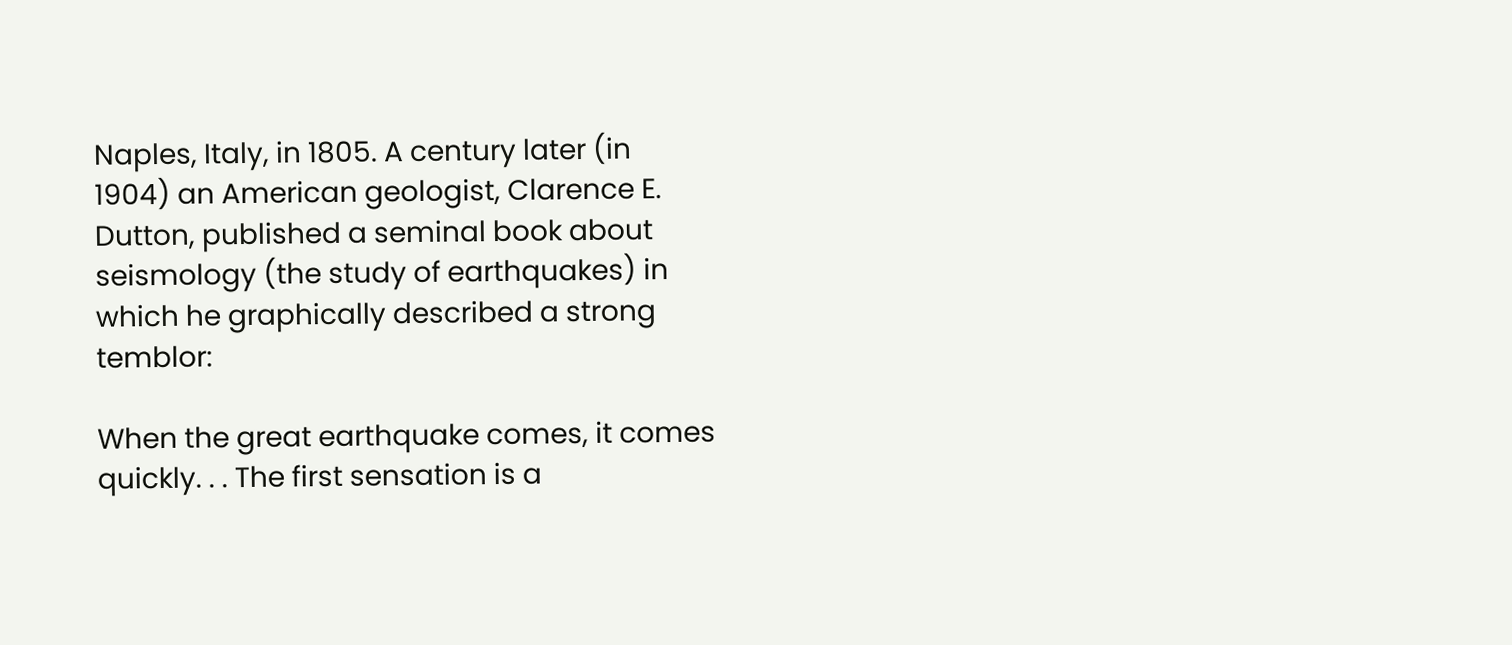Naples, Italy, in 1805. A century later (in 1904) an American geologist, Clarence E. Dutton, published a seminal book about seismology (the study of earthquakes) in which he graphically described a strong temblor:

When the great earthquake comes, it comes quickly. . . The first sensation is a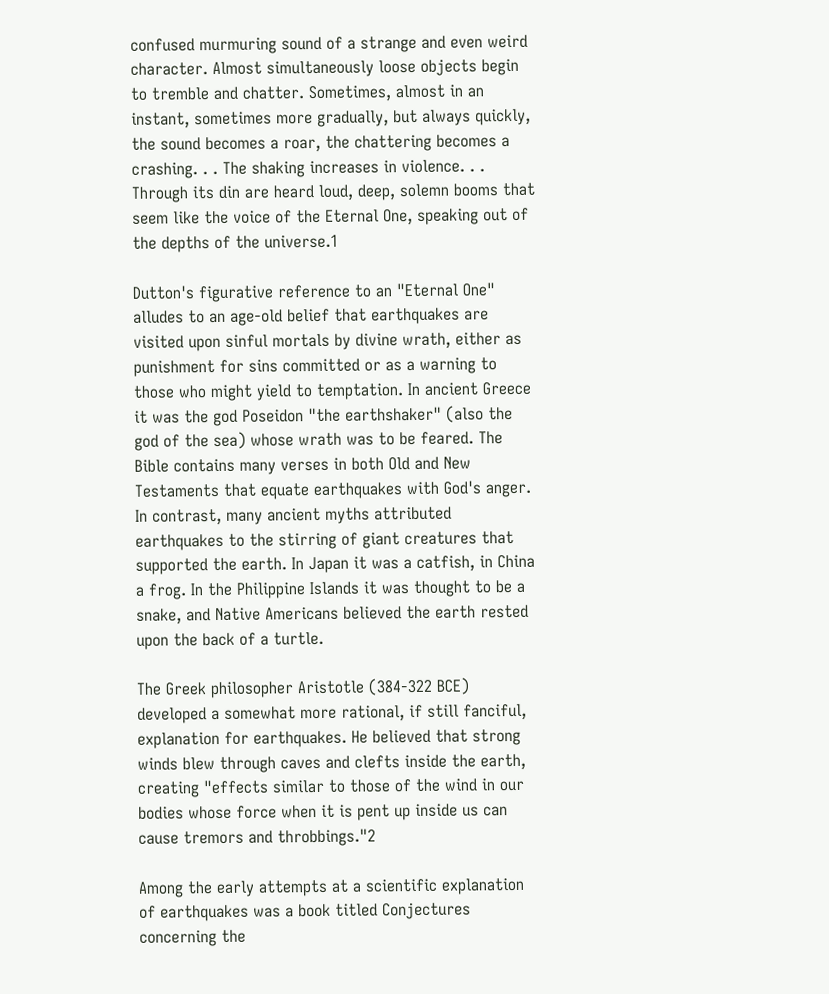confused murmuring sound of a strange and even weird character. Almost simultaneously loose objects begin to tremble and chatter. Sometimes, almost in an instant, sometimes more gradually, but always quickly, the sound becomes a roar, the chattering becomes a crashing. . . The shaking increases in violence. . . Through its din are heard loud, deep, solemn booms that seem like the voice of the Eternal One, speaking out of the depths of the universe.1

Dutton's figurative reference to an "Eternal One" alludes to an age-old belief that earthquakes are visited upon sinful mortals by divine wrath, either as punishment for sins committed or as a warning to those who might yield to temptation. In ancient Greece it was the god Poseidon "the earthshaker" (also the god of the sea) whose wrath was to be feared. The Bible contains many verses in both Old and New Testaments that equate earthquakes with God's anger. In contrast, many ancient myths attributed earthquakes to the stirring of giant creatures that supported the earth. In Japan it was a catfish, in China a frog. In the Philippine Islands it was thought to be a snake, and Native Americans believed the earth rested upon the back of a turtle.

The Greek philosopher Aristotle (384-322 BCE) developed a somewhat more rational, if still fanciful, explanation for earthquakes. He believed that strong winds blew through caves and clefts inside the earth, creating "effects similar to those of the wind in our bodies whose force when it is pent up inside us can cause tremors and throbbings."2

Among the early attempts at a scientific explanation of earthquakes was a book titled Conjectures concerning the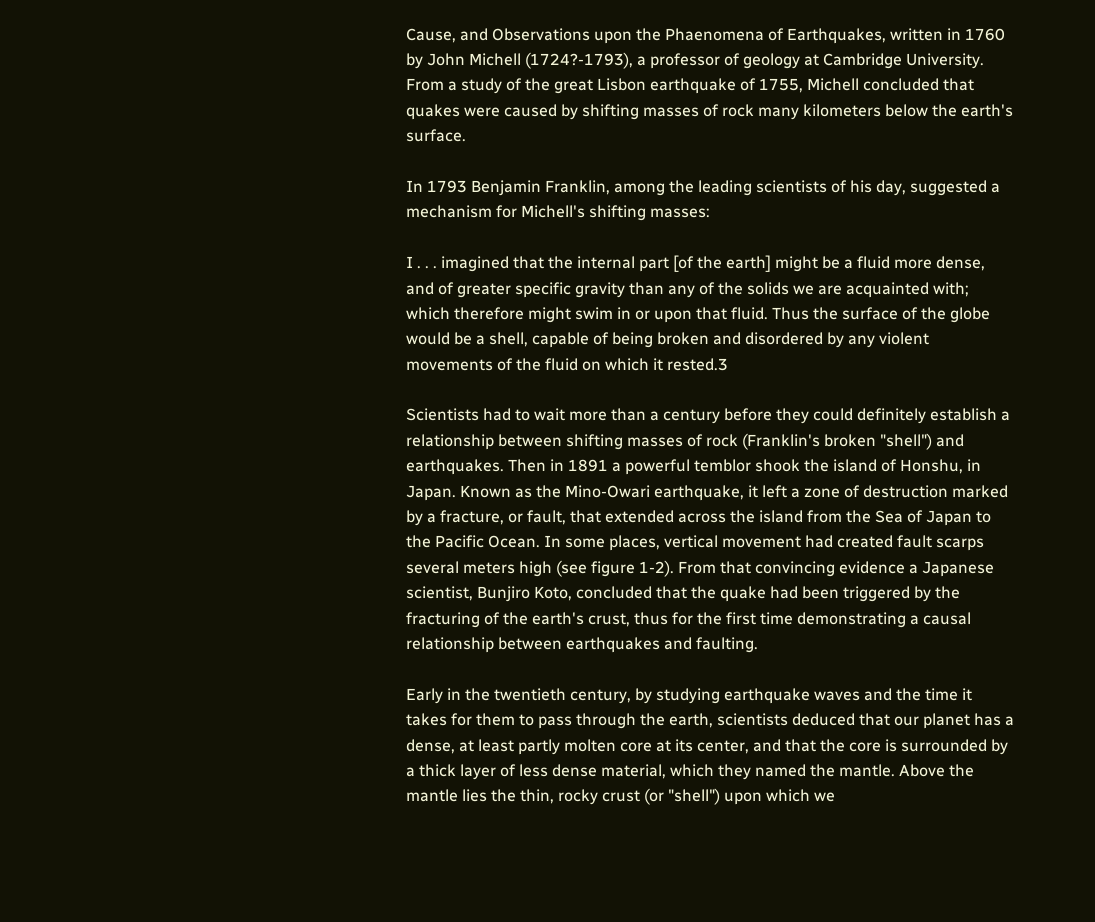Cause, and Observations upon the Phaenomena of Earthquakes, written in 1760 by John Michell (1724?-1793), a professor of geology at Cambridge University. From a study of the great Lisbon earthquake of 1755, Michell concluded that quakes were caused by shifting masses of rock many kilometers below the earth's surface.

In 1793 Benjamin Franklin, among the leading scientists of his day, suggested a mechanism for Michell's shifting masses:

I . . . imagined that the internal part [of the earth] might be a fluid more dense, and of greater specific gravity than any of the solids we are acquainted with; which therefore might swim in or upon that fluid. Thus the surface of the globe would be a shell, capable of being broken and disordered by any violent movements of the fluid on which it rested.3

Scientists had to wait more than a century before they could definitely establish a relationship between shifting masses of rock (Franklin's broken "shell") and earthquakes. Then in 1891 a powerful temblor shook the island of Honshu, in Japan. Known as the Mino-Owari earthquake, it left a zone of destruction marked by a fracture, or fault, that extended across the island from the Sea of Japan to the Pacific Ocean. In some places, vertical movement had created fault scarps several meters high (see figure 1-2). From that convincing evidence a Japanese scientist, Bunjiro Koto, concluded that the quake had been triggered by the fracturing of the earth's crust, thus for the first time demonstrating a causal relationship between earthquakes and faulting.

Early in the twentieth century, by studying earthquake waves and the time it takes for them to pass through the earth, scientists deduced that our planet has a dense, at least partly molten core at its center, and that the core is surrounded by a thick layer of less dense material, which they named the mantle. Above the mantle lies the thin, rocky crust (or "shell") upon which we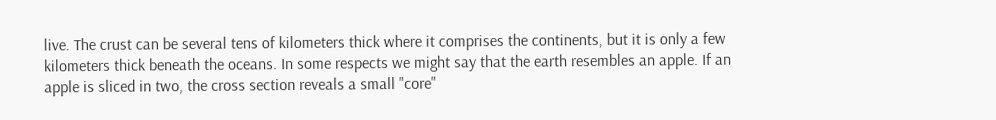live. The crust can be several tens of kilometers thick where it comprises the continents, but it is only a few kilometers thick beneath the oceans. In some respects we might say that the earth resembles an apple. If an apple is sliced in two, the cross section reveals a small "core"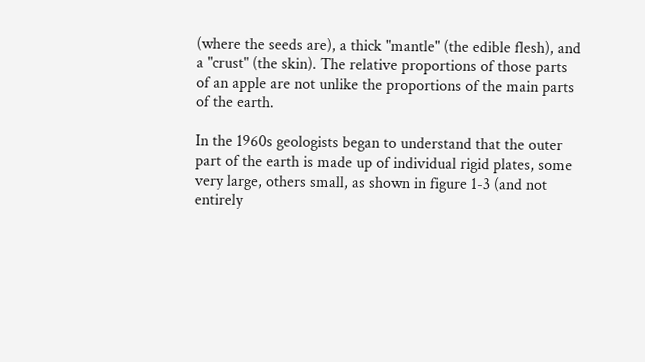(where the seeds are), a thick "mantle" (the edible flesh), and a "crust" (the skin). The relative proportions of those parts of an apple are not unlike the proportions of the main parts of the earth.

In the 1960s geologists began to understand that the outer part of the earth is made up of individual rigid plates, some very large, others small, as shown in figure 1-3 (and not entirely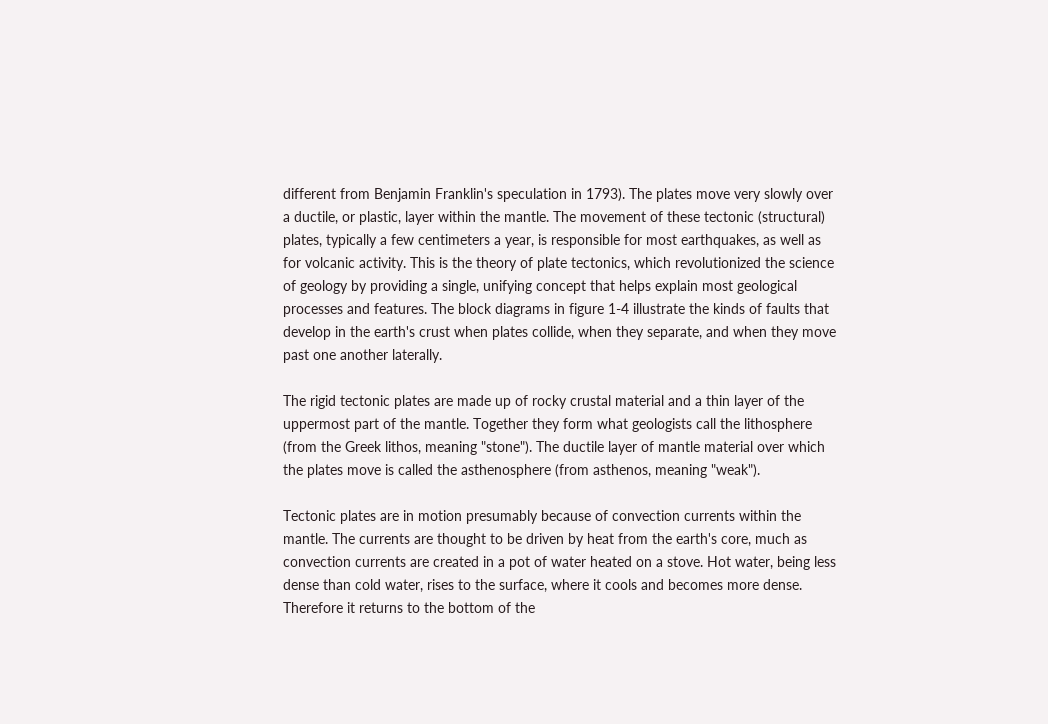different from Benjamin Franklin's speculation in 1793). The plates move very slowly over a ductile, or plastic, layer within the mantle. The movement of these tectonic (structural) plates, typically a few centimeters a year, is responsible for most earthquakes, as well as for volcanic activity. This is the theory of plate tectonics, which revolutionized the science of geology by providing a single, unifying concept that helps explain most geological processes and features. The block diagrams in figure 1-4 illustrate the kinds of faults that develop in the earth's crust when plates collide, when they separate, and when they move past one another laterally.

The rigid tectonic plates are made up of rocky crustal material and a thin layer of the uppermost part of the mantle. Together they form what geologists call the lithosphere (from the Greek lithos, meaning "stone"). The ductile layer of mantle material over which the plates move is called the asthenosphere (from asthenos, meaning "weak").

Tectonic plates are in motion presumably because of convection currents within the mantle. The currents are thought to be driven by heat from the earth's core, much as convection currents are created in a pot of water heated on a stove. Hot water, being less dense than cold water, rises to the surface, where it cools and becomes more dense. Therefore it returns to the bottom of the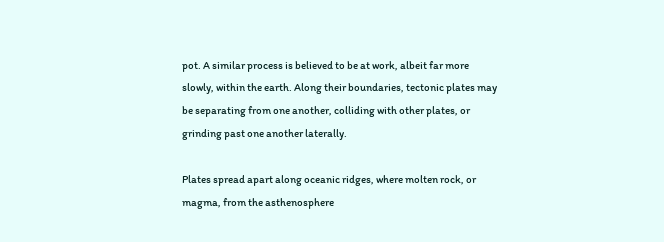pot. A similar process is believed to be at work, albeit far more slowly, within the earth. Along their boundaries, tectonic plates may be separating from one another, colliding with other plates, or grinding past one another laterally.

Plates spread apart along oceanic ridges, where molten rock, or magma, from the asthenosphere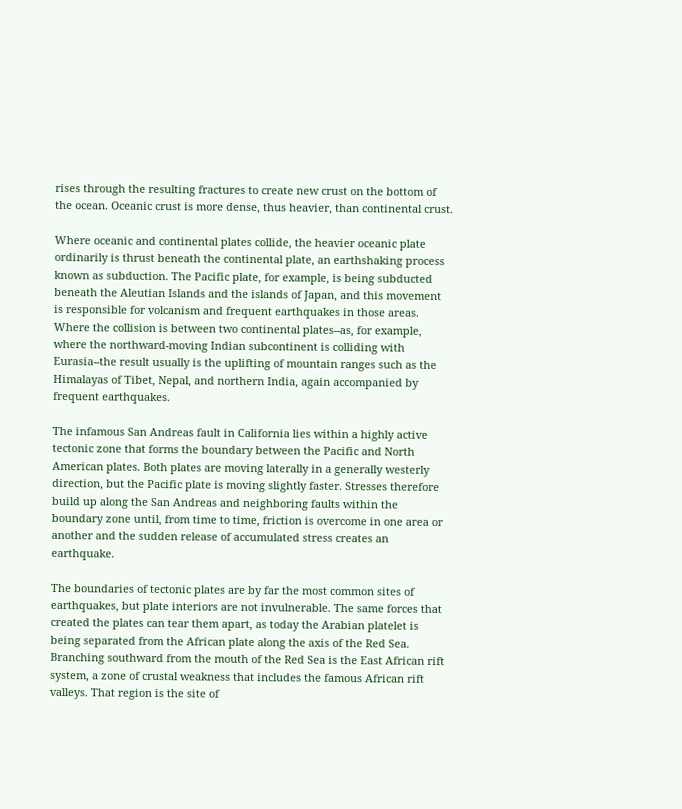rises through the resulting fractures to create new crust on the bottom of the ocean. Oceanic crust is more dense, thus heavier, than continental crust.

Where oceanic and continental plates collide, the heavier oceanic plate ordinarily is thrust beneath the continental plate, an earthshaking process known as subduction. The Pacific plate, for example, is being subducted beneath the Aleutian Islands and the islands of Japan, and this movement is responsible for volcanism and frequent earthquakes in those areas. Where the collision is between two continental plates--as, for example, where the northward-moving Indian subcontinent is colliding with Eurasia--the result usually is the uplifting of mountain ranges such as the Himalayas of Tibet, Nepal, and northern India, again accompanied by frequent earthquakes.

The infamous San Andreas fault in California lies within a highly active tectonic zone that forms the boundary between the Pacific and North American plates. Both plates are moving laterally in a generally westerly direction, but the Pacific plate is moving slightly faster. Stresses therefore build up along the San Andreas and neighboring faults within the boundary zone until, from time to time, friction is overcome in one area or another and the sudden release of accumulated stress creates an earthquake.

The boundaries of tectonic plates are by far the most common sites of earthquakes, but plate interiors are not invulnerable. The same forces that created the plates can tear them apart, as today the Arabian platelet is being separated from the African plate along the axis of the Red Sea. Branching southward from the mouth of the Red Sea is the East African rift system, a zone of crustal weakness that includes the famous African rift valleys. That region is the site of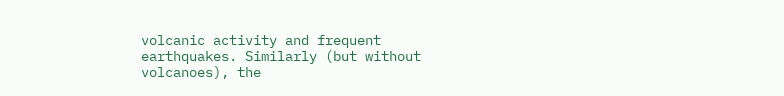volcanic activity and frequent earthquakes. Similarly (but without volcanoes), the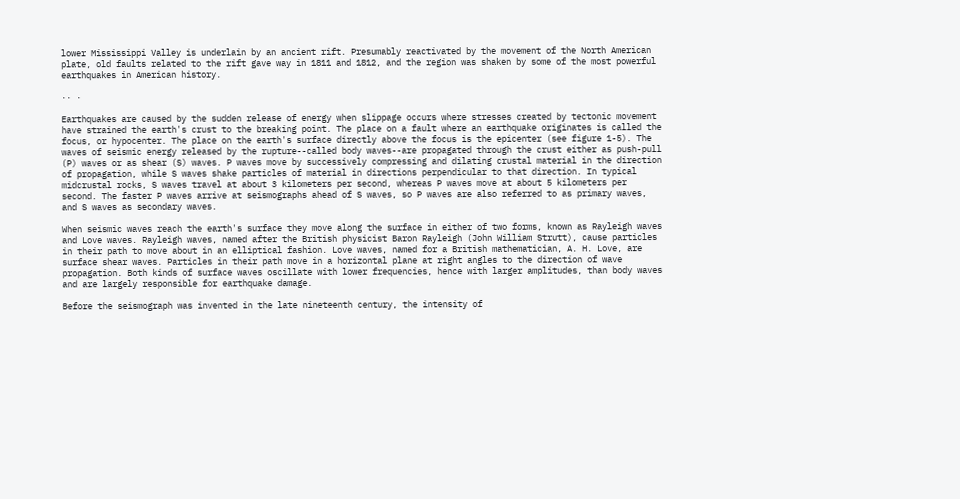lower Mississippi Valley is underlain by an ancient rift. Presumably reactivated by the movement of the North American plate, old faults related to the rift gave way in 1811 and 1812, and the region was shaken by some of the most powerful earthquakes in American history.

·· ·

Earthquakes are caused by the sudden release of energy when slippage occurs where stresses created by tectonic movement have strained the earth's crust to the breaking point. The place on a fault where an earthquake originates is called the focus, or hypocenter. The place on the earth's surface directly above the focus is the epicenter (see figure 1-5). The waves of seismic energy released by the rupture--called body waves--are propagated through the crust either as push-pull (P) waves or as shear (S) waves. P waves move by successively compressing and dilating crustal material in the direction of propagation, while S waves shake particles of material in directions perpendicular to that direction. In typical midcrustal rocks, S waves travel at about 3 kilometers per second, whereas P waves move at about 5 kilometers per second. The faster P waves arrive at seismographs ahead of S waves, so P waves are also referred to as primary waves, and S waves as secondary waves.

When seismic waves reach the earth's surface they move along the surface in either of two forms, known as Rayleigh waves and Love waves. Rayleigh waves, named after the British physicist Baron Rayleigh (John William Strutt), cause particles in their path to move about in an elliptical fashion. Love waves, named for a British mathematician, A. H. Love, are surface shear waves. Particles in their path move in a horizontal plane at right angles to the direction of wave propagation. Both kinds of surface waves oscillate with lower frequencies, hence with larger amplitudes, than body waves and are largely responsible for earthquake damage.

Before the seismograph was invented in the late nineteenth century, the intensity of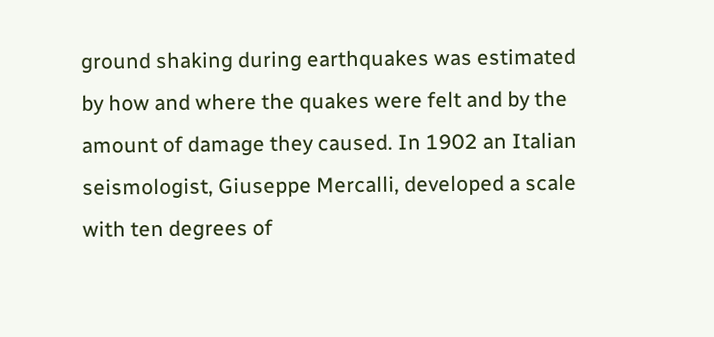ground shaking during earthquakes was estimated by how and where the quakes were felt and by the amount of damage they caused. In 1902 an Italian seismologist, Giuseppe Mercalli, developed a scale with ten degrees of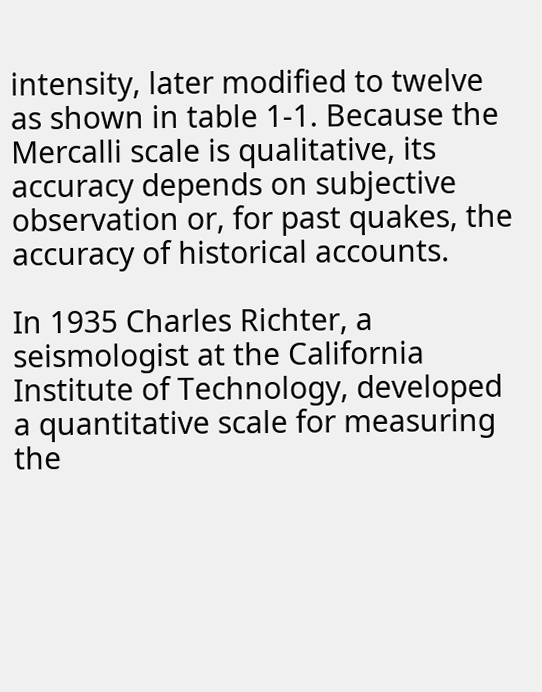intensity, later modified to twelve as shown in table 1-1. Because the Mercalli scale is qualitative, its accuracy depends on subjective observation or, for past quakes, the accuracy of historical accounts.

In 1935 Charles Richter, a seismologist at the California Institute of Technology, developed a quantitative scale for measuring the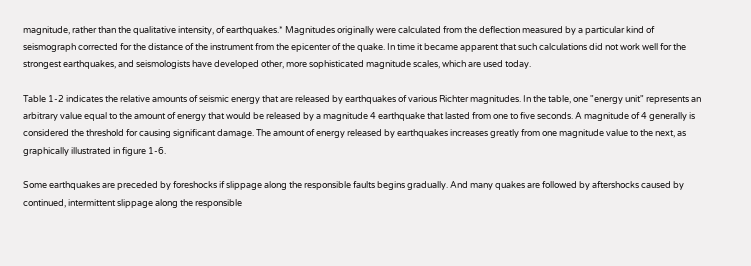magnitude, rather than the qualitative intensity, of earthquakes.* Magnitudes originally were calculated from the deflection measured by a particular kind of seismograph corrected for the distance of the instrument from the epicenter of the quake. In time it became apparent that such calculations did not work well for the strongest earthquakes, and seismologists have developed other, more sophisticated magnitude scales, which are used today.

Table 1-2 indicates the relative amounts of seismic energy that are released by earthquakes of various Richter magnitudes. In the table, one "energy unit" represents an arbitrary value equal to the amount of energy that would be released by a magnitude 4 earthquake that lasted from one to five seconds. A magnitude of 4 generally is considered the threshold for causing significant damage. The amount of energy released by earthquakes increases greatly from one magnitude value to the next, as graphically illustrated in figure 1-6.

Some earthquakes are preceded by foreshocks if slippage along the responsible faults begins gradually. And many quakes are followed by aftershocks caused by continued, intermittent slippage along the responsible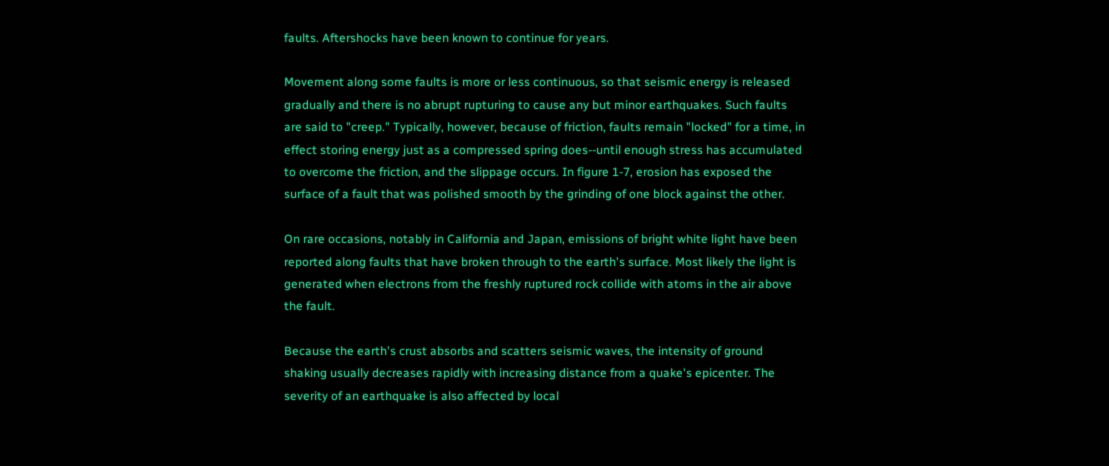faults. Aftershocks have been known to continue for years.

Movement along some faults is more or less continuous, so that seismic energy is released gradually and there is no abrupt rupturing to cause any but minor earthquakes. Such faults are said to "creep." Typically, however, because of friction, faults remain "locked" for a time, in effect storing energy just as a compressed spring does--until enough stress has accumulated to overcome the friction, and the slippage occurs. In figure 1-7, erosion has exposed the surface of a fault that was polished smooth by the grinding of one block against the other.

On rare occasions, notably in California and Japan, emissions of bright white light have been reported along faults that have broken through to the earth's surface. Most likely the light is generated when electrons from the freshly ruptured rock collide with atoms in the air above the fault.

Because the earth's crust absorbs and scatters seismic waves, the intensity of ground shaking usually decreases rapidly with increasing distance from a quake's epicenter. The severity of an earthquake is also affected by local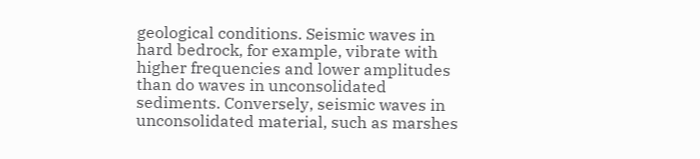geological conditions. Seismic waves in hard bedrock, for example, vibrate with higher frequencies and lower amplitudes than do waves in unconsolidated sediments. Conversely, seismic waves in unconsolidated material, such as marshes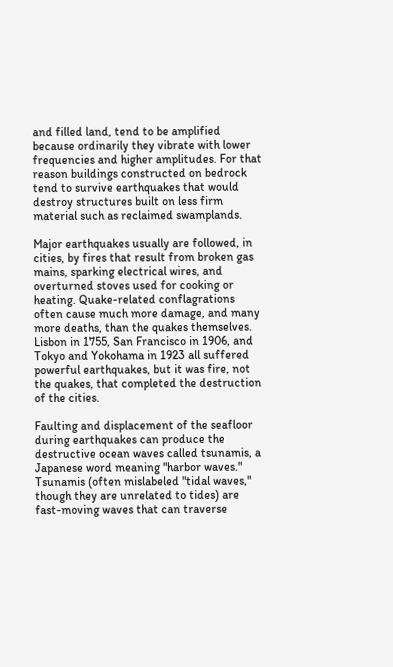and filled land, tend to be amplified because ordinarily they vibrate with lower frequencies and higher amplitudes. For that reason buildings constructed on bedrock tend to survive earthquakes that would destroy structures built on less firm material such as reclaimed swamplands.

Major earthquakes usually are followed, in cities, by fires that result from broken gas mains, sparking electrical wires, and overturned stoves used for cooking or heating. Quake-related conflagrations often cause much more damage, and many more deaths, than the quakes themselves. Lisbon in 1755, San Francisco in 1906, and Tokyo and Yokohama in 1923 all suffered powerful earthquakes, but it was fire, not the quakes, that completed the destruction of the cities.

Faulting and displacement of the seafloor during earthquakes can produce the destructive ocean waves called tsunamis, a Japanese word meaning "harbor waves." Tsunamis (often mislabeled "tidal waves," though they are unrelated to tides) are fast-moving waves that can traverse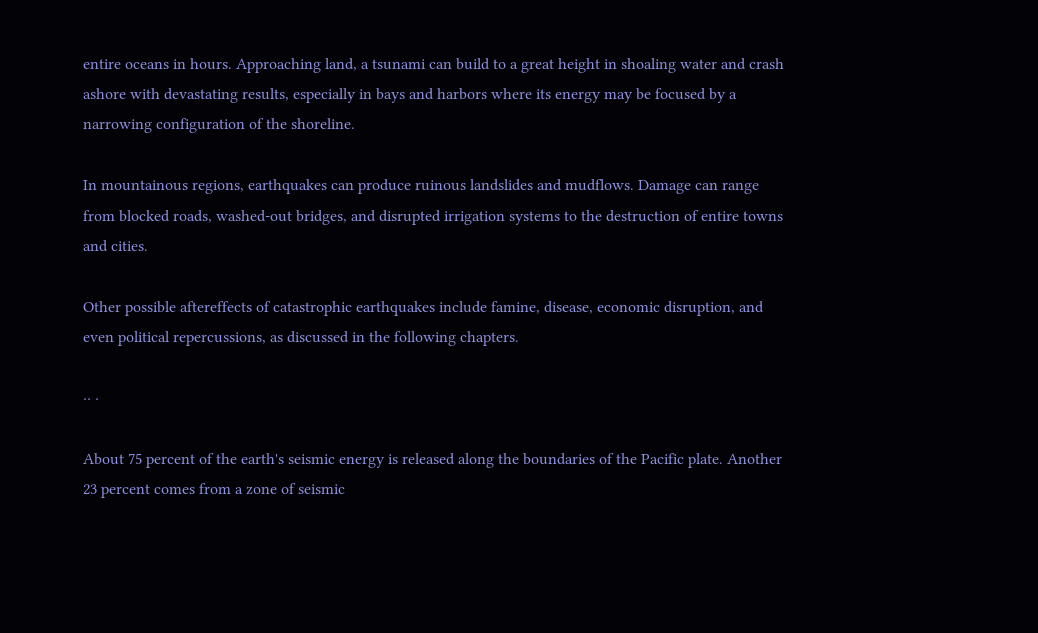entire oceans in hours. Approaching land, a tsunami can build to a great height in shoaling water and crash ashore with devastating results, especially in bays and harbors where its energy may be focused by a narrowing configuration of the shoreline.

In mountainous regions, earthquakes can produce ruinous landslides and mudflows. Damage can range from blocked roads, washed-out bridges, and disrupted irrigation systems to the destruction of entire towns and cities.

Other possible aftereffects of catastrophic earthquakes include famine, disease, economic disruption, and even political repercussions, as discussed in the following chapters.

·· ·

About 75 percent of the earth's seismic energy is released along the boundaries of the Pacific plate. Another 23 percent comes from a zone of seismic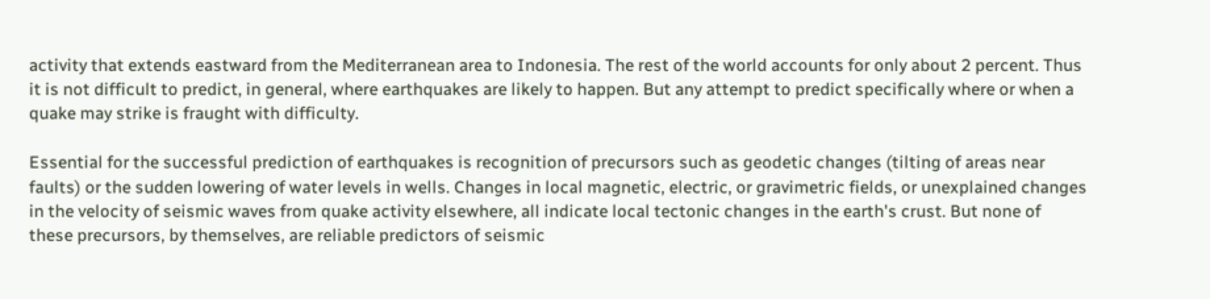activity that extends eastward from the Mediterranean area to Indonesia. The rest of the world accounts for only about 2 percent. Thus it is not difficult to predict, in general, where earthquakes are likely to happen. But any attempt to predict specifically where or when a quake may strike is fraught with difficulty.

Essential for the successful prediction of earthquakes is recognition of precursors such as geodetic changes (tilting of areas near faults) or the sudden lowering of water levels in wells. Changes in local magnetic, electric, or gravimetric fields, or unexplained changes in the velocity of seismic waves from quake activity elsewhere, all indicate local tectonic changes in the earth's crust. But none of these precursors, by themselves, are reliable predictors of seismic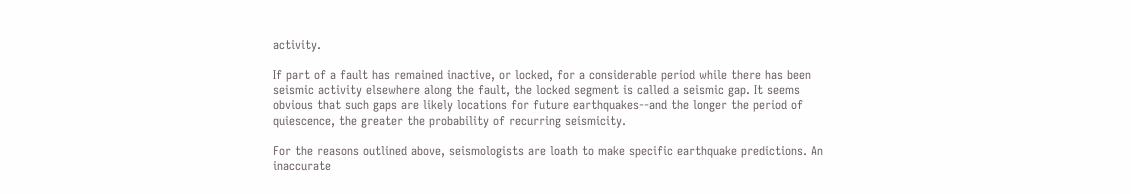activity.

If part of a fault has remained inactive, or locked, for a considerable period while there has been seismic activity elsewhere along the fault, the locked segment is called a seismic gap. It seems obvious that such gaps are likely locations for future earthquakes--and the longer the period of quiescence, the greater the probability of recurring seismicity.

For the reasons outlined above, seismologists are loath to make specific earthquake predictions. An inaccurate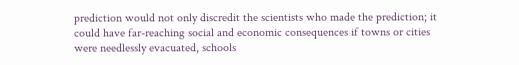prediction would not only discredit the scientists who made the prediction; it could have far-reaching social and economic consequences if towns or cities were needlessly evacuated, schools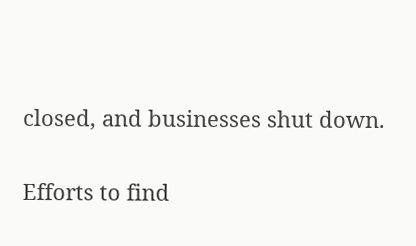closed, and businesses shut down.

Efforts to find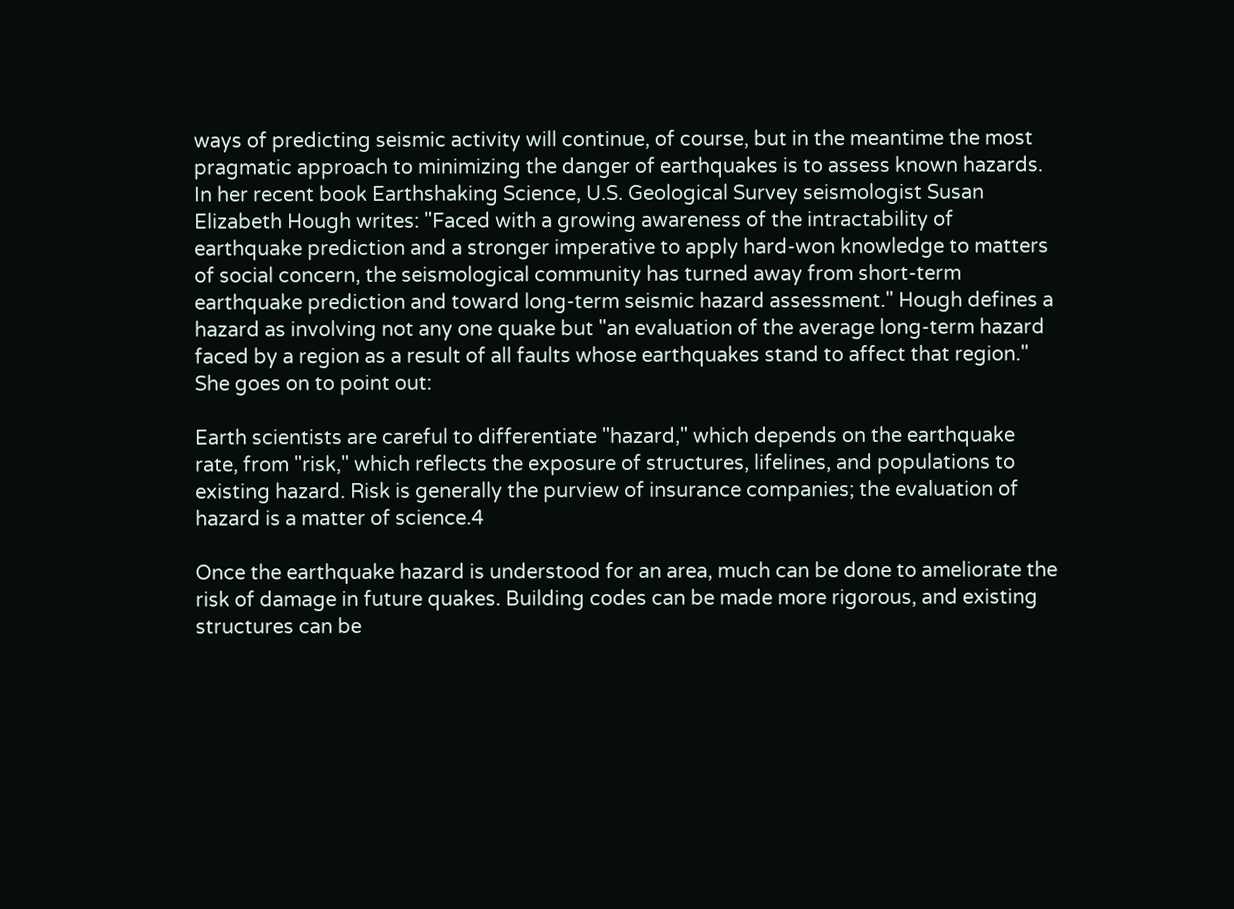ways of predicting seismic activity will continue, of course, but in the meantime the most pragmatic approach to minimizing the danger of earthquakes is to assess known hazards. In her recent book Earthshaking Science, U.S. Geological Survey seismologist Susan Elizabeth Hough writes: "Faced with a growing awareness of the intractability of earthquake prediction and a stronger imperative to apply hard-won knowledge to matters of social concern, the seismological community has turned away from short-term earthquake prediction and toward long-term seismic hazard assessment." Hough defines a hazard as involving not any one quake but "an evaluation of the average long-term hazard faced by a region as a result of all faults whose earthquakes stand to affect that region." She goes on to point out:

Earth scientists are careful to differentiate "hazard," which depends on the earthquake rate, from "risk," which reflects the exposure of structures, lifelines, and populations to existing hazard. Risk is generally the purview of insurance companies; the evaluation of hazard is a matter of science.4

Once the earthquake hazard is understood for an area, much can be done to ameliorate the risk of damage in future quakes. Building codes can be made more rigorous, and existing structures can be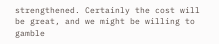strengthened. Certainly the cost will be great, and we might be willing to gamble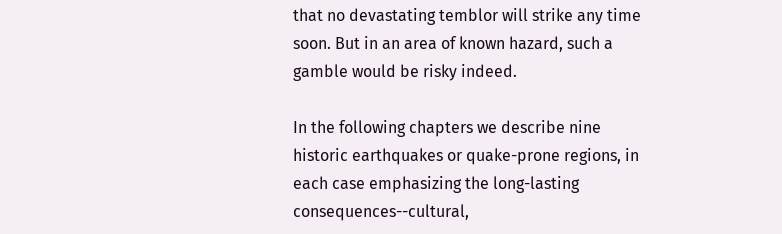that no devastating temblor will strike any time soon. But in an area of known hazard, such a gamble would be risky indeed.

In the following chapters we describe nine historic earthquakes or quake-prone regions, in each case emphasizing the long-lasting consequences--cultural,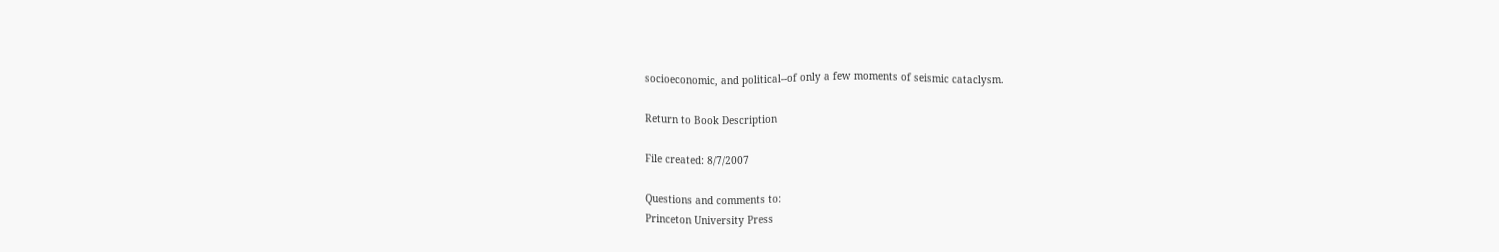socioeconomic, and political--of only a few moments of seismic cataclysm.

Return to Book Description

File created: 8/7/2007

Questions and comments to:
Princeton University Press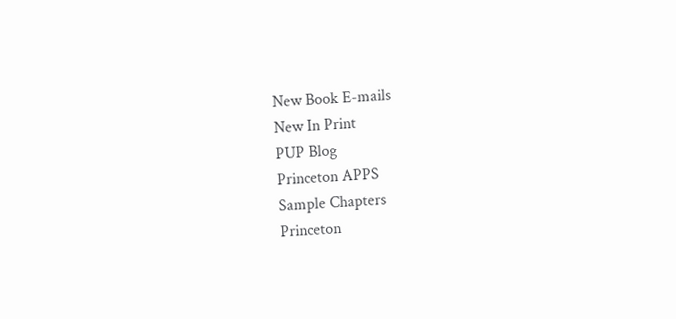New Book E-mails
New In Print
PUP Blog
Princeton APPS
Sample Chapters
Princeton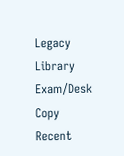Legacy Library
Exam/Desk Copy
Recent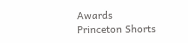Awards
Princeton Shorts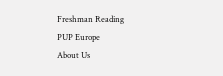Freshman Reading
PUP Europe
About Us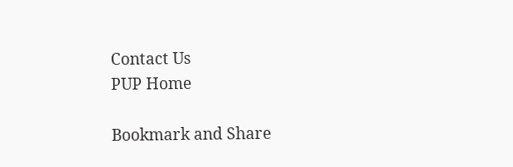Contact Us
PUP Home

Bookmark and Share